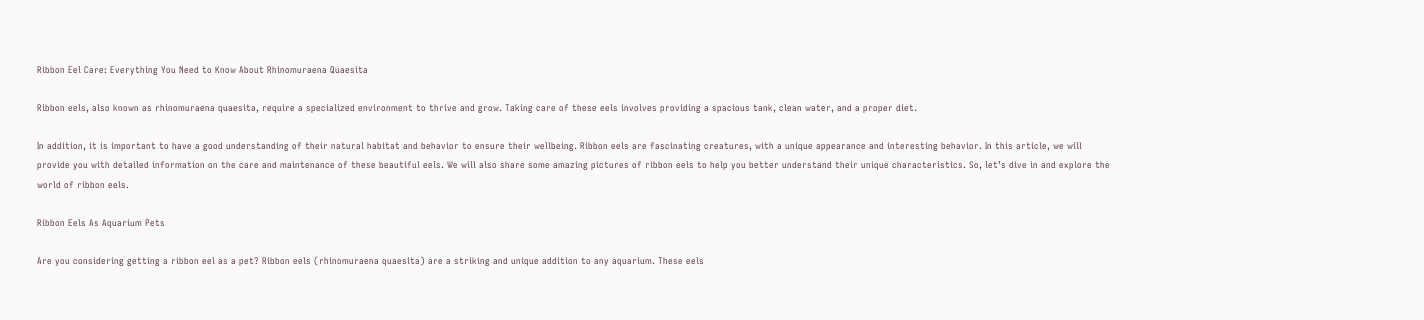Ribbon Eel Care: Everything You Need to Know About Rhinomuraena Quaesita

Ribbon eels, also known as rhinomuraena quaesita, require a specialized environment to thrive and grow. Taking care of these eels involves providing a spacious tank, clean water, and a proper diet.

In addition, it is important to have a good understanding of their natural habitat and behavior to ensure their wellbeing. Ribbon eels are fascinating creatures, with a unique appearance and interesting behavior. In this article, we will provide you with detailed information on the care and maintenance of these beautiful eels. We will also share some amazing pictures of ribbon eels to help you better understand their unique characteristics. So, let’s dive in and explore the world of ribbon eels.

Ribbon Eels As Aquarium Pets

Are you considering getting a ribbon eel as a pet? Ribbon eels (rhinomuraena quaesita) are a striking and unique addition to any aquarium. These eels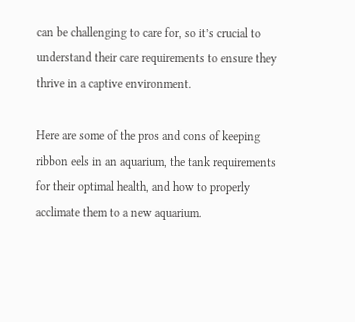can be challenging to care for, so it’s crucial to understand their care requirements to ensure they thrive in a captive environment.

Here are some of the pros and cons of keeping ribbon eels in an aquarium, the tank requirements for their optimal health, and how to properly acclimate them to a new aquarium.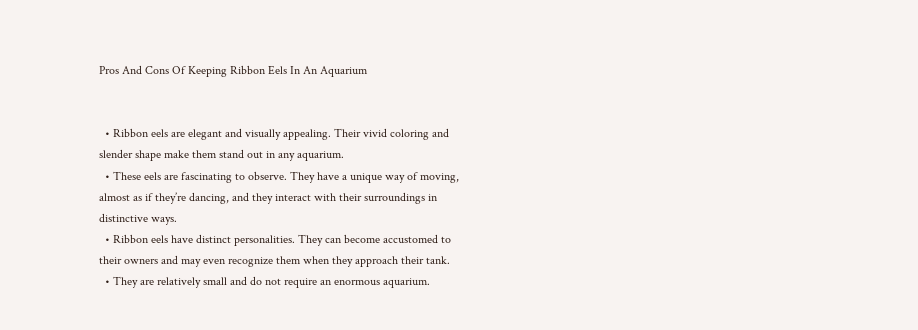Pros And Cons Of Keeping Ribbon Eels In An Aquarium


  • Ribbon eels are elegant and visually appealing. Their vivid coloring and slender shape make them stand out in any aquarium.
  • These eels are fascinating to observe. They have a unique way of moving, almost as if they’re dancing, and they interact with their surroundings in distinctive ways.
  • Ribbon eels have distinct personalities. They can become accustomed to their owners and may even recognize them when they approach their tank.
  • They are relatively small and do not require an enormous aquarium.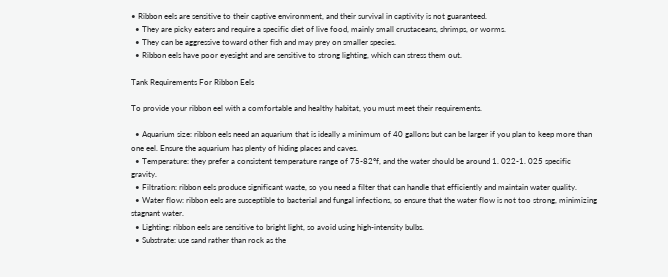• Ribbon eels are sensitive to their captive environment, and their survival in captivity is not guaranteed.
  • They are picky eaters and require a specific diet of live food, mainly small crustaceans, shrimps, or worms.
  • They can be aggressive toward other fish and may prey on smaller species.
  • Ribbon eels have poor eyesight and are sensitive to strong lighting, which can stress them out.

Tank Requirements For Ribbon Eels

To provide your ribbon eel with a comfortable and healthy habitat, you must meet their requirements.

  • Aquarium size: ribbon eels need an aquarium that is ideally a minimum of 40 gallons but can be larger if you plan to keep more than one eel. Ensure the aquarium has plenty of hiding places and caves.
  • Temperature: they prefer a consistent temperature range of 75-82°f, and the water should be around 1. 022-1. 025 specific gravity.
  • Filtration: ribbon eels produce significant waste, so you need a filter that can handle that efficiently and maintain water quality.
  • Water flow: ribbon eels are susceptible to bacterial and fungal infections, so ensure that the water flow is not too strong, minimizing stagnant water.
  • Lighting: ribbon eels are sensitive to bright light, so avoid using high-intensity bulbs.
  • Substrate: use sand rather than rock as the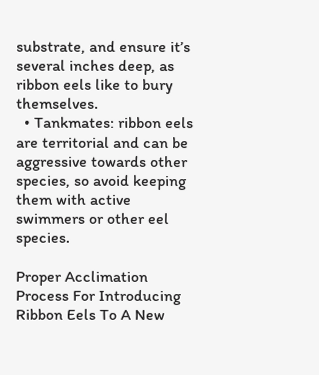substrate, and ensure it’s several inches deep, as ribbon eels like to bury themselves.
  • Tankmates: ribbon eels are territorial and can be aggressive towards other species, so avoid keeping them with active swimmers or other eel species.

Proper Acclimation Process For Introducing Ribbon Eels To A New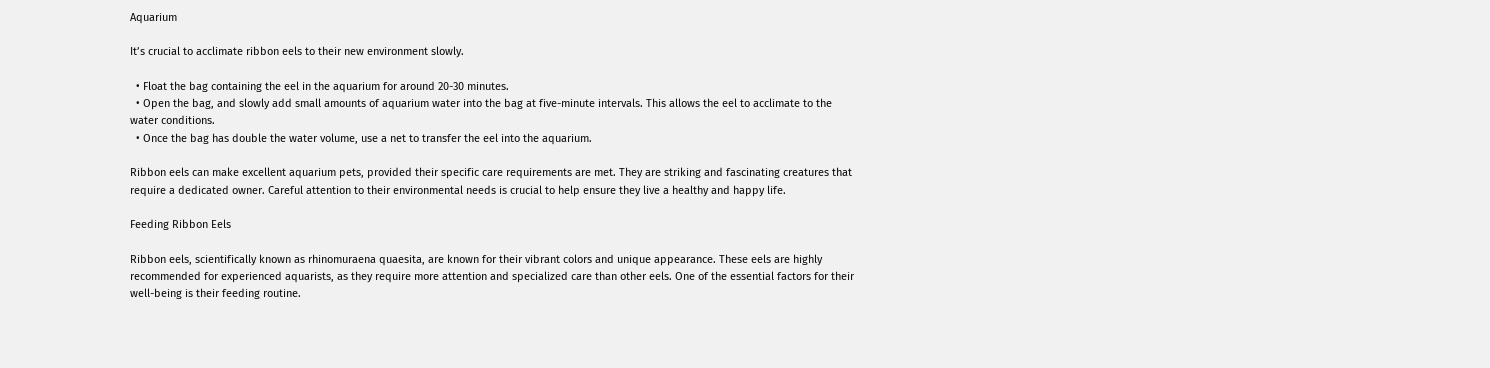Aquarium

It’s crucial to acclimate ribbon eels to their new environment slowly.

  • Float the bag containing the eel in the aquarium for around 20-30 minutes.
  • Open the bag, and slowly add small amounts of aquarium water into the bag at five-minute intervals. This allows the eel to acclimate to the water conditions.
  • Once the bag has double the water volume, use a net to transfer the eel into the aquarium.

Ribbon eels can make excellent aquarium pets, provided their specific care requirements are met. They are striking and fascinating creatures that require a dedicated owner. Careful attention to their environmental needs is crucial to help ensure they live a healthy and happy life.

Feeding Ribbon Eels

Ribbon eels, scientifically known as rhinomuraena quaesita, are known for their vibrant colors and unique appearance. These eels are highly recommended for experienced aquarists, as they require more attention and specialized care than other eels. One of the essential factors for their well-being is their feeding routine.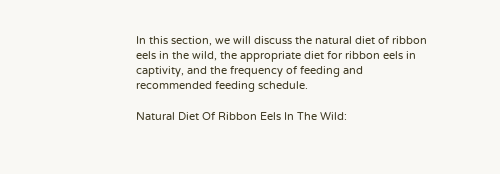In this section, we will discuss the natural diet of ribbon eels in the wild, the appropriate diet for ribbon eels in captivity, and the frequency of feeding and recommended feeding schedule.

Natural Diet Of Ribbon Eels In The Wild: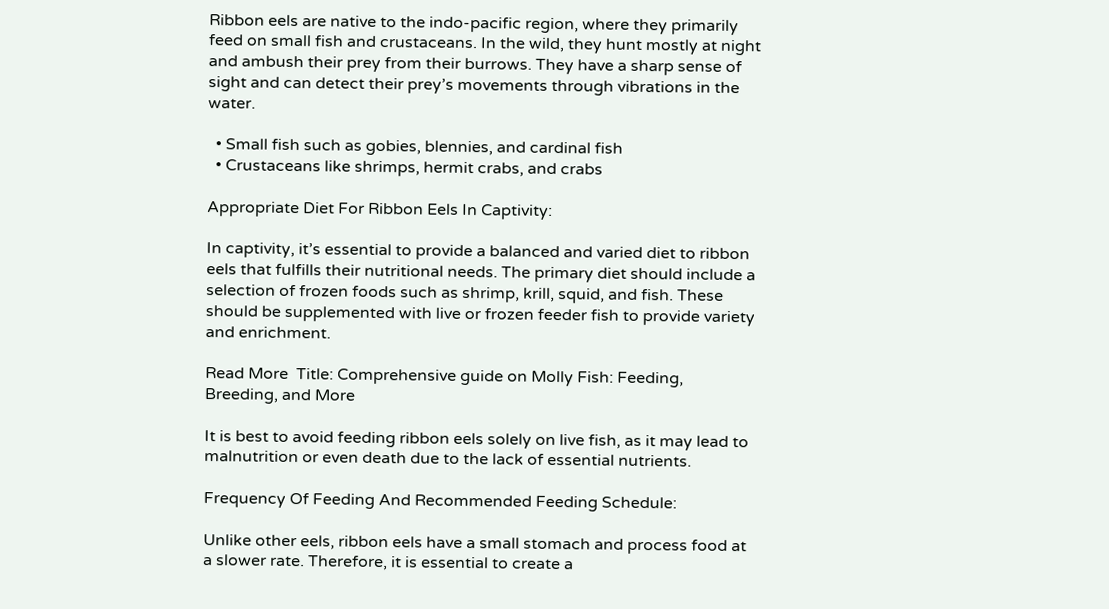Ribbon eels are native to the indo-pacific region, where they primarily feed on small fish and crustaceans. In the wild, they hunt mostly at night and ambush their prey from their burrows. They have a sharp sense of sight and can detect their prey’s movements through vibrations in the water.

  • Small fish such as gobies, blennies, and cardinal fish
  • Crustaceans like shrimps, hermit crabs, and crabs

Appropriate Diet For Ribbon Eels In Captivity:

In captivity, it’s essential to provide a balanced and varied diet to ribbon eels that fulfills their nutritional needs. The primary diet should include a selection of frozen foods such as shrimp, krill, squid, and fish. These should be supplemented with live or frozen feeder fish to provide variety and enrichment.

Read More  Title: Comprehensive guide on Molly Fish: Feeding, Breeding, and More

It is best to avoid feeding ribbon eels solely on live fish, as it may lead to malnutrition or even death due to the lack of essential nutrients.

Frequency Of Feeding And Recommended Feeding Schedule:

Unlike other eels, ribbon eels have a small stomach and process food at a slower rate. Therefore, it is essential to create a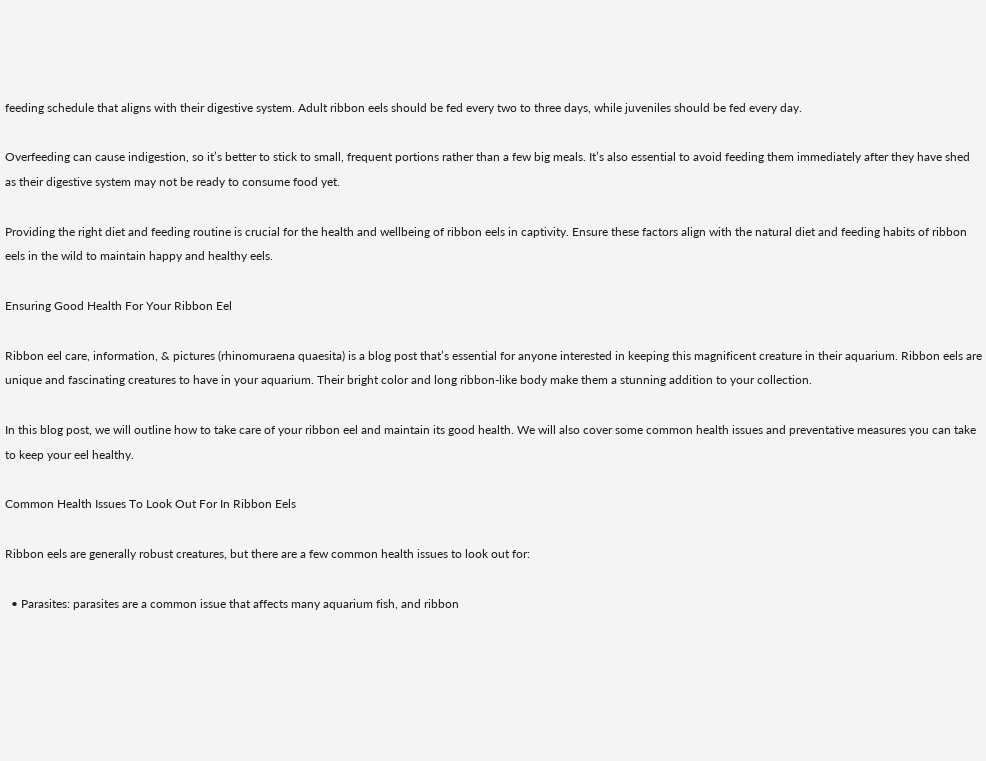feeding schedule that aligns with their digestive system. Adult ribbon eels should be fed every two to three days, while juveniles should be fed every day.

Overfeeding can cause indigestion, so it’s better to stick to small, frequent portions rather than a few big meals. It’s also essential to avoid feeding them immediately after they have shed as their digestive system may not be ready to consume food yet.

Providing the right diet and feeding routine is crucial for the health and wellbeing of ribbon eels in captivity. Ensure these factors align with the natural diet and feeding habits of ribbon eels in the wild to maintain happy and healthy eels.

Ensuring Good Health For Your Ribbon Eel

Ribbon eel care, information, & pictures (rhinomuraena quaesita) is a blog post that’s essential for anyone interested in keeping this magnificent creature in their aquarium. Ribbon eels are unique and fascinating creatures to have in your aquarium. Their bright color and long ribbon-like body make them a stunning addition to your collection.

In this blog post, we will outline how to take care of your ribbon eel and maintain its good health. We will also cover some common health issues and preventative measures you can take to keep your eel healthy.

Common Health Issues To Look Out For In Ribbon Eels

Ribbon eels are generally robust creatures, but there are a few common health issues to look out for:

  • Parasites: parasites are a common issue that affects many aquarium fish, and ribbon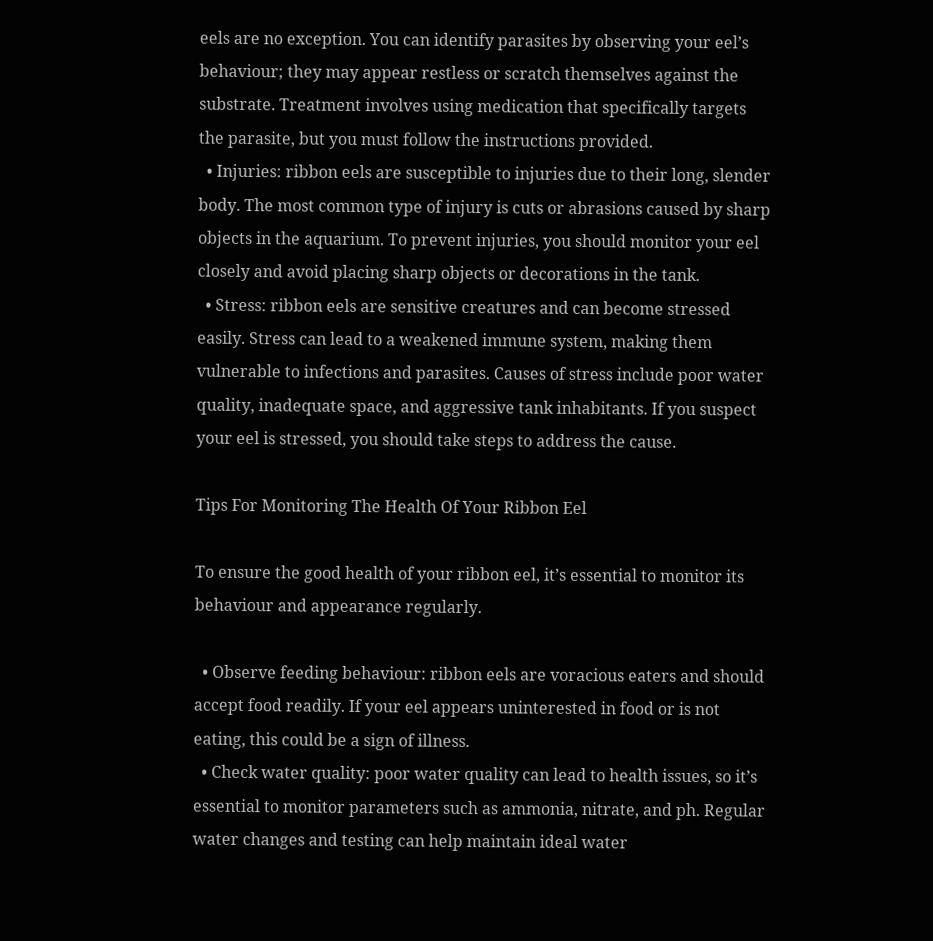eels are no exception. You can identify parasites by observing your eel’s behaviour; they may appear restless or scratch themselves against the substrate. Treatment involves using medication that specifically targets the parasite, but you must follow the instructions provided.
  • Injuries: ribbon eels are susceptible to injuries due to their long, slender body. The most common type of injury is cuts or abrasions caused by sharp objects in the aquarium. To prevent injuries, you should monitor your eel closely and avoid placing sharp objects or decorations in the tank.
  • Stress: ribbon eels are sensitive creatures and can become stressed easily. Stress can lead to a weakened immune system, making them vulnerable to infections and parasites. Causes of stress include poor water quality, inadequate space, and aggressive tank inhabitants. If you suspect your eel is stressed, you should take steps to address the cause.

Tips For Monitoring The Health Of Your Ribbon Eel

To ensure the good health of your ribbon eel, it’s essential to monitor its behaviour and appearance regularly.

  • Observe feeding behaviour: ribbon eels are voracious eaters and should accept food readily. If your eel appears uninterested in food or is not eating, this could be a sign of illness.
  • Check water quality: poor water quality can lead to health issues, so it’s essential to monitor parameters such as ammonia, nitrate, and ph. Regular water changes and testing can help maintain ideal water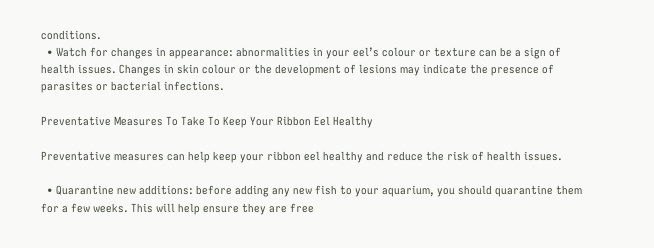conditions.
  • Watch for changes in appearance: abnormalities in your eel’s colour or texture can be a sign of health issues. Changes in skin colour or the development of lesions may indicate the presence of parasites or bacterial infections.

Preventative Measures To Take To Keep Your Ribbon Eel Healthy

Preventative measures can help keep your ribbon eel healthy and reduce the risk of health issues.

  • Quarantine new additions: before adding any new fish to your aquarium, you should quarantine them for a few weeks. This will help ensure they are free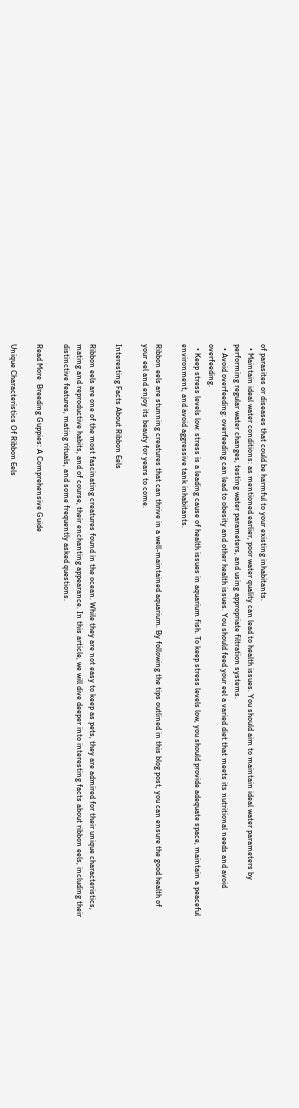of parasites or diseases that could be harmful to your existing inhabitants.
  • Maintain ideal water conditions: as mentioned earlier, poor water quality can lead to health issues. You should aim to maintain ideal water parameters by performing regular water changes, testing water parameters, and using appropriate filtration systems.
  • Avoid overfeeding: overfeeding can lead to obesity and other health issues. You should feed your eel a varied diet that meets its nutritional needs and avoid overfeeding.
  • Keep stress levels low: stress is a leading cause of health issues in aquarium fish. To keep stress levels low, you should provide adequate space, maintain a peaceful environment, and avoid aggressive tank inhabitants.

Ribbon eels are stunning creatures that can thrive in a well-maintained aquarium. By following the tips outlined in this blog post, you can ensure the good health of your eel and enjoy its beauty for years to come.

Interesting Facts About Ribbon Eels

Ribbon eels are one of the most fascinating creatures found in the ocean. While they are not easy to keep as pets, they are admired for their unique characteristics, mating and reproductive habits, and of course, their enchanting appearance. In this article, we will dive deeper into interesting facts about ribbon eels, including their distinctive features, mating rituals, and some frequently asked questions.

Read More  Breeding Guppies: A Comprehensive Guide

Unique Characteristics Of Ribbon Eels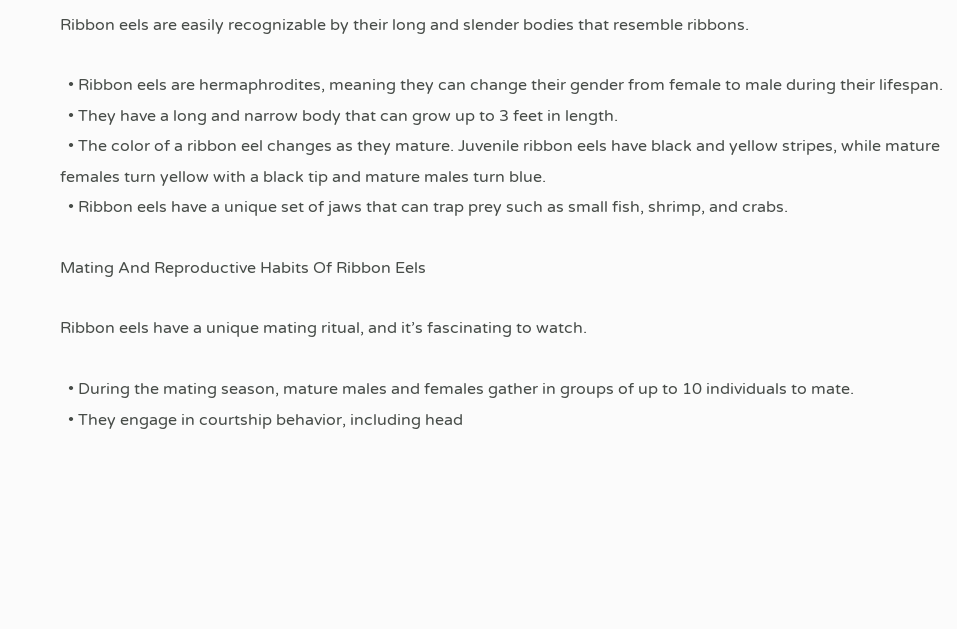Ribbon eels are easily recognizable by their long and slender bodies that resemble ribbons.

  • Ribbon eels are hermaphrodites, meaning they can change their gender from female to male during their lifespan.
  • They have a long and narrow body that can grow up to 3 feet in length.
  • The color of a ribbon eel changes as they mature. Juvenile ribbon eels have black and yellow stripes, while mature females turn yellow with a black tip and mature males turn blue.
  • Ribbon eels have a unique set of jaws that can trap prey such as small fish, shrimp, and crabs.

Mating And Reproductive Habits Of Ribbon Eels

Ribbon eels have a unique mating ritual, and it’s fascinating to watch.

  • During the mating season, mature males and females gather in groups of up to 10 individuals to mate.
  • They engage in courtship behavior, including head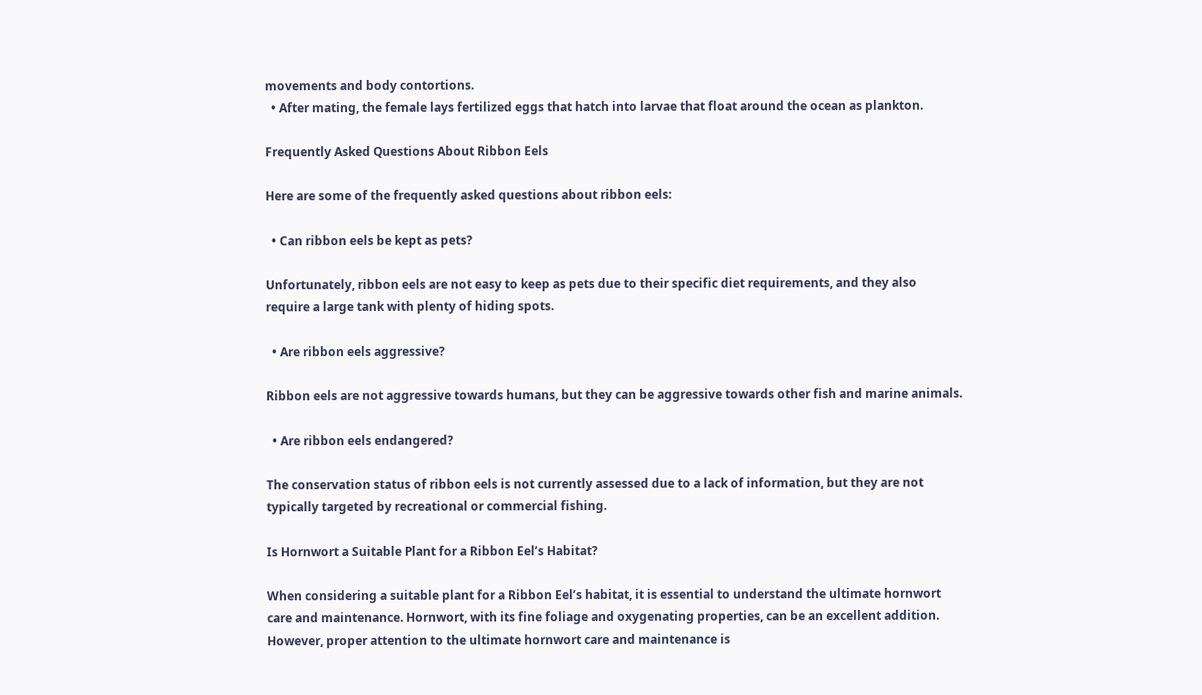movements and body contortions.
  • After mating, the female lays fertilized eggs that hatch into larvae that float around the ocean as plankton.

Frequently Asked Questions About Ribbon Eels

Here are some of the frequently asked questions about ribbon eels:

  • Can ribbon eels be kept as pets?

Unfortunately, ribbon eels are not easy to keep as pets due to their specific diet requirements, and they also require a large tank with plenty of hiding spots.

  • Are ribbon eels aggressive?

Ribbon eels are not aggressive towards humans, but they can be aggressive towards other fish and marine animals.

  • Are ribbon eels endangered?

The conservation status of ribbon eels is not currently assessed due to a lack of information, but they are not typically targeted by recreational or commercial fishing.

Is Hornwort a Suitable Plant for a Ribbon Eel’s Habitat?

When considering a suitable plant for a Ribbon Eel’s habitat, it is essential to understand the ultimate hornwort care and maintenance. Hornwort, with its fine foliage and oxygenating properties, can be an excellent addition. However, proper attention to the ultimate hornwort care and maintenance is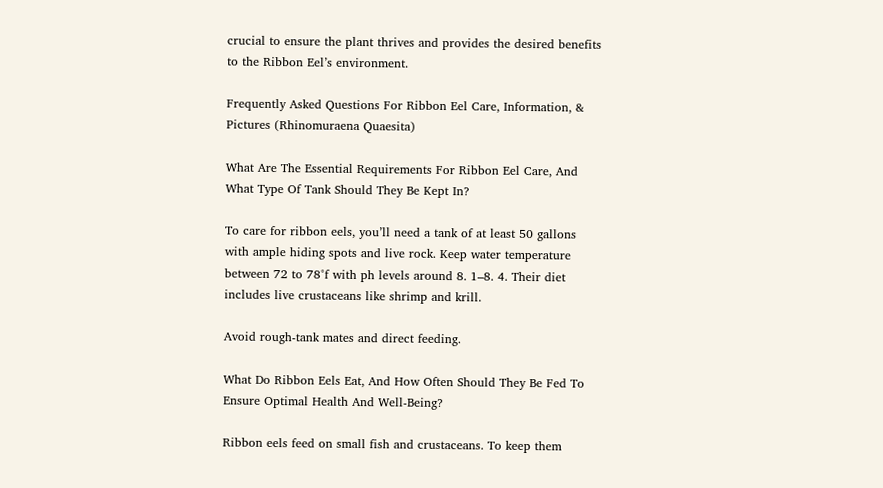crucial to ensure the plant thrives and provides the desired benefits to the Ribbon Eel’s environment.

Frequently Asked Questions For Ribbon Eel Care, Information, & Pictures (Rhinomuraena Quaesita)

What Are The Essential Requirements For Ribbon Eel Care, And What Type Of Tank Should They Be Kept In?

To care for ribbon eels, you’ll need a tank of at least 50 gallons with ample hiding spots and live rock. Keep water temperature between 72 to 78°f with ph levels around 8. 1–8. 4. Their diet includes live crustaceans like shrimp and krill.

Avoid rough-tank mates and direct feeding.

What Do Ribbon Eels Eat, And How Often Should They Be Fed To Ensure Optimal Health And Well-Being?

Ribbon eels feed on small fish and crustaceans. To keep them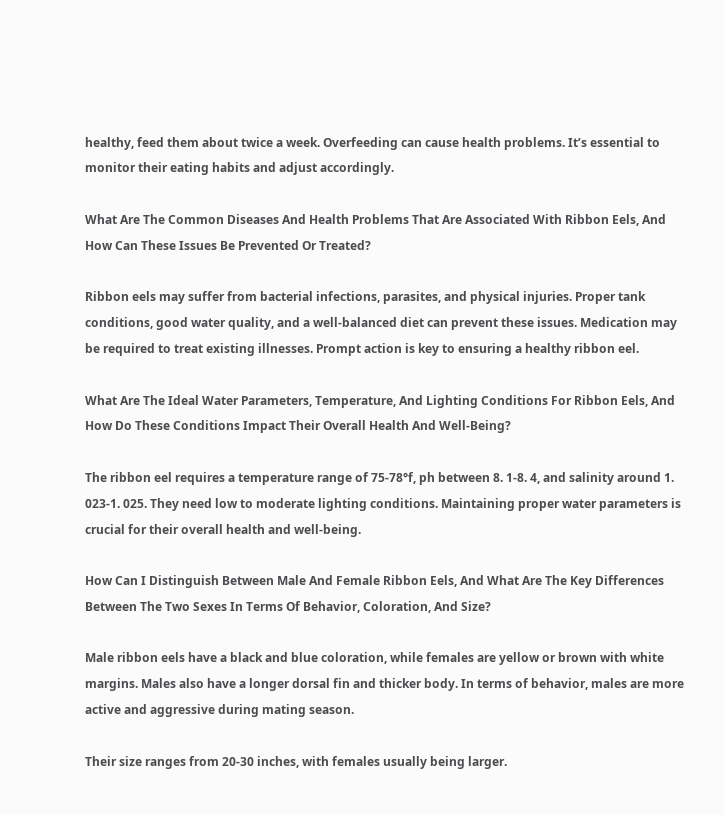healthy, feed them about twice a week. Overfeeding can cause health problems. It’s essential to monitor their eating habits and adjust accordingly.

What Are The Common Diseases And Health Problems That Are Associated With Ribbon Eels, And How Can These Issues Be Prevented Or Treated?

Ribbon eels may suffer from bacterial infections, parasites, and physical injuries. Proper tank conditions, good water quality, and a well-balanced diet can prevent these issues. Medication may be required to treat existing illnesses. Prompt action is key to ensuring a healthy ribbon eel.

What Are The Ideal Water Parameters, Temperature, And Lighting Conditions For Ribbon Eels, And How Do These Conditions Impact Their Overall Health And Well-Being?

The ribbon eel requires a temperature range of 75-78°f, ph between 8. 1-8. 4, and salinity around 1. 023-1. 025. They need low to moderate lighting conditions. Maintaining proper water parameters is crucial for their overall health and well-being.

How Can I Distinguish Between Male And Female Ribbon Eels, And What Are The Key Differences Between The Two Sexes In Terms Of Behavior, Coloration, And Size?

Male ribbon eels have a black and blue coloration, while females are yellow or brown with white margins. Males also have a longer dorsal fin and thicker body. In terms of behavior, males are more active and aggressive during mating season.

Their size ranges from 20-30 inches, with females usually being larger.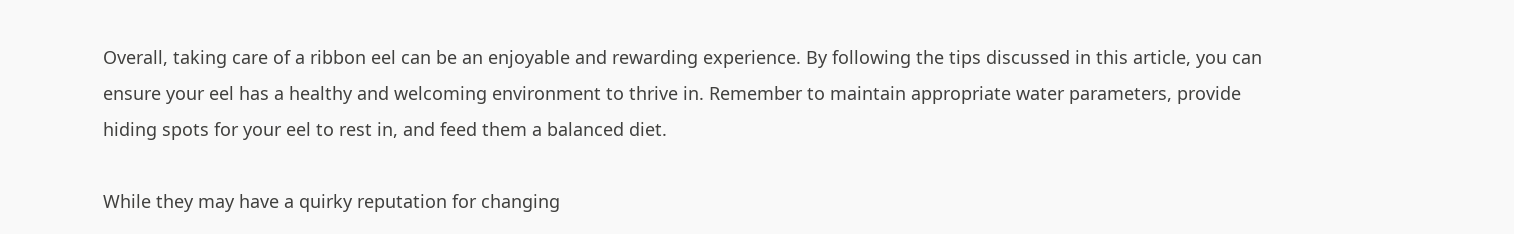Overall, taking care of a ribbon eel can be an enjoyable and rewarding experience. By following the tips discussed in this article, you can ensure your eel has a healthy and welcoming environment to thrive in. Remember to maintain appropriate water parameters, provide hiding spots for your eel to rest in, and feed them a balanced diet.

While they may have a quirky reputation for changing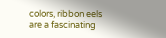colors, ribbon eels are a fascinating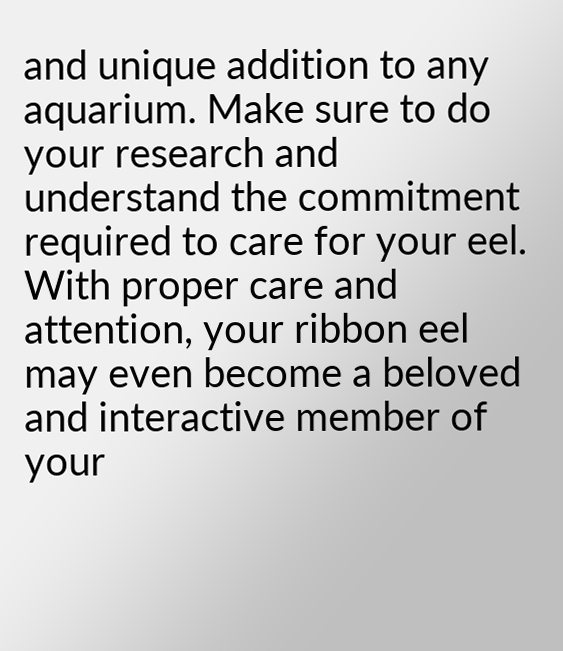and unique addition to any aquarium. Make sure to do your research and understand the commitment required to care for your eel. With proper care and attention, your ribbon eel may even become a beloved and interactive member of your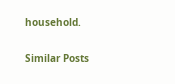household.

Similar Posts